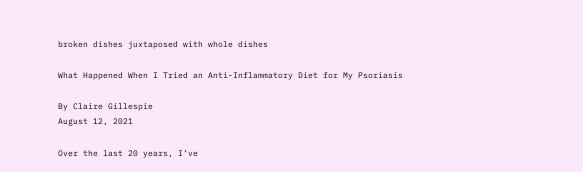broken dishes juxtaposed with whole dishes

What Happened When I Tried an Anti-Inflammatory Diet for My Psoriasis

By Claire Gillespie
August 12, 2021

Over the last 20 years, I’ve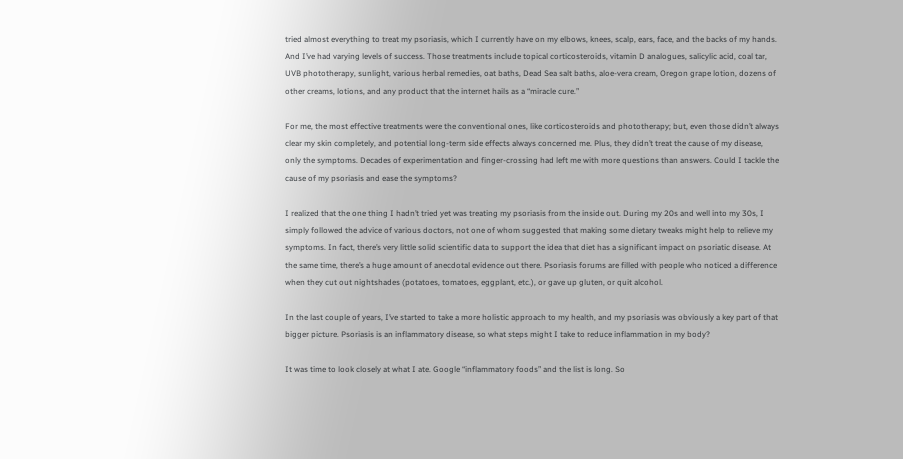tried almost everything to treat my psoriasis, which I currently have on my elbows, knees, scalp, ears, face, and the backs of my hands. And I’ve had varying levels of success. Those treatments include topical corticosteroids, vitamin D analogues, salicylic acid, coal tar, UVB phototherapy, sunlight, various herbal remedies, oat baths, Dead Sea salt baths, aloe-vera cream, Oregon grape lotion, dozens of other creams, lotions, and any product that the internet hails as a “miracle cure.”

For me, the most effective treatments were the conventional ones, like corticosteroids and phototherapy; but, even those didn’t always clear my skin completely, and potential long-term side effects always concerned me. Plus, they didn’t treat the cause of my disease, only the symptoms. Decades of experimentation and finger-crossing had left me with more questions than answers. Could I tackle the cause of my psoriasis and ease the symptoms?

I realized that the one thing I hadn’t tried yet was treating my psoriasis from the inside out. During my 20s and well into my 30s, I simply followed the advice of various doctors, not one of whom suggested that making some dietary tweaks might help to relieve my symptoms. In fact, there’s very little solid scientific data to support the idea that diet has a significant impact on psoriatic disease. At the same time, there’s a huge amount of anecdotal evidence out there. Psoriasis forums are filled with people who noticed a difference when they cut out nightshades (potatoes, tomatoes, eggplant, etc.), or gave up gluten, or quit alcohol.

In the last couple of years, I’ve started to take a more holistic approach to my health, and my psoriasis was obviously a key part of that bigger picture. Psoriasis is an inflammatory disease, so what steps might I take to reduce inflammation in my body?

It was time to look closely at what I ate. Google “inflammatory foods” and the list is long. So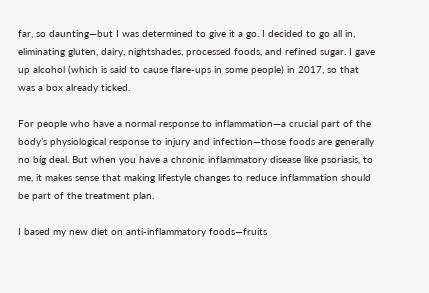far, so daunting—but I was determined to give it a go. I decided to go all in, eliminating gluten, dairy, nightshades, processed foods, and refined sugar. I gave up alcohol (which is said to cause flare-ups in some people) in 2017, so that was a box already ticked.

For people who have a normal response to inflammation—a crucial part of the body’s physiological response to injury and infection—those foods are generally no big deal. But when you have a chronic inflammatory disease like psoriasis, to me, it makes sense that making lifestyle changes to reduce inflammation should be part of the treatment plan.

I based my new diet on anti-inflammatory foods—fruits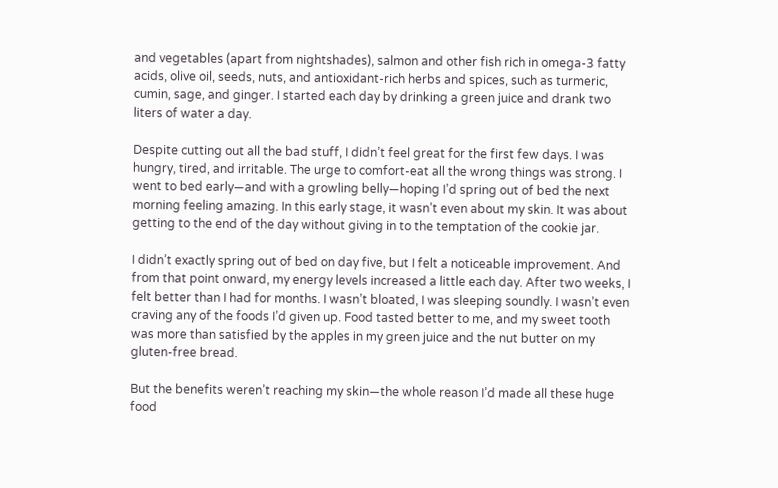and vegetables (apart from nightshades), salmon and other fish rich in omega-3 fatty acids, olive oil, seeds, nuts, and antioxidant-rich herbs and spices, such as turmeric, cumin, sage, and ginger. I started each day by drinking a green juice and drank two liters of water a day.

Despite cutting out all the bad stuff, I didn’t feel great for the first few days. I was hungry, tired, and irritable. The urge to comfort-eat all the wrong things was strong. I went to bed early—and with a growling belly—hoping I’d spring out of bed the next morning feeling amazing. In this early stage, it wasn’t even about my skin. It was about getting to the end of the day without giving in to the temptation of the cookie jar.

I didn’t exactly spring out of bed on day five, but I felt a noticeable improvement. And from that point onward, my energy levels increased a little each day. After two weeks, I felt better than I had for months. I wasn’t bloated, I was sleeping soundly. I wasn’t even craving any of the foods I’d given up. Food tasted better to me, and my sweet tooth was more than satisfied by the apples in my green juice and the nut butter on my gluten-free bread.

But the benefits weren’t reaching my skin—the whole reason I’d made all these huge food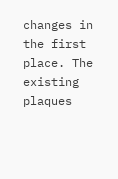changes in the first place. The existing plaques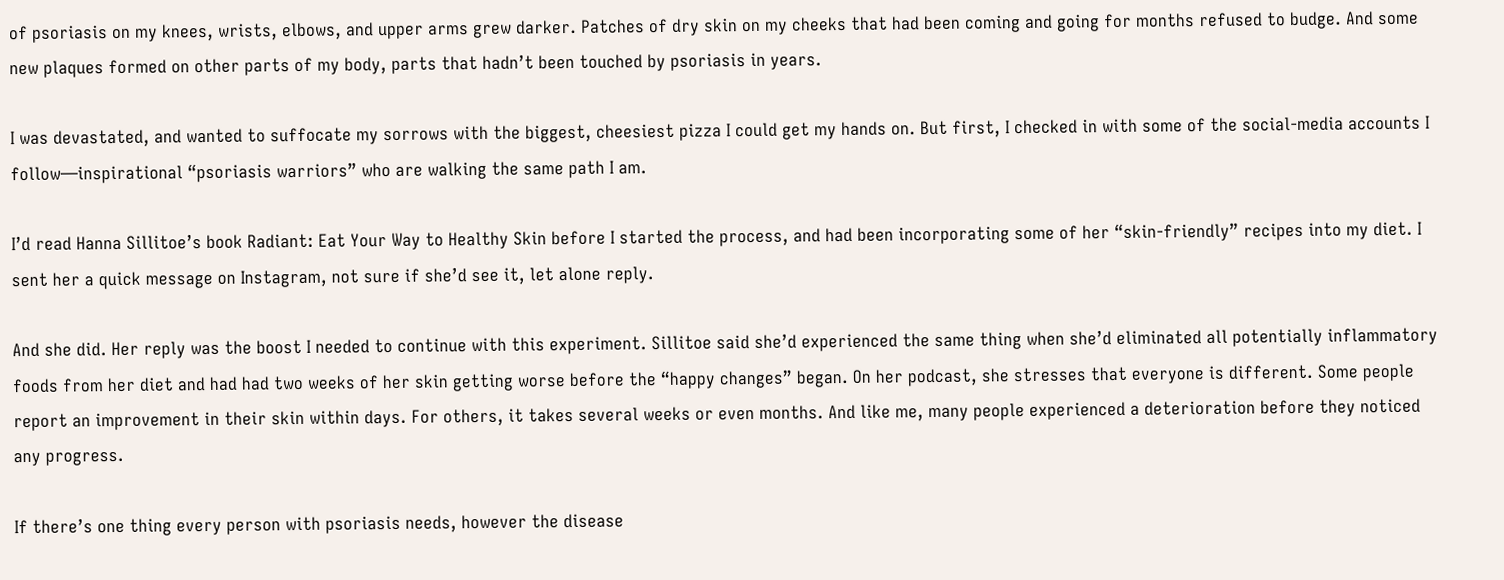of psoriasis on my knees, wrists, elbows, and upper arms grew darker. Patches of dry skin on my cheeks that had been coming and going for months refused to budge. And some new plaques formed on other parts of my body, parts that hadn’t been touched by psoriasis in years.

I was devastated, and wanted to suffocate my sorrows with the biggest, cheesiest pizza I could get my hands on. But first, I checked in with some of the social-media accounts I follow—inspirational “psoriasis warriors” who are walking the same path I am.

I’d read Hanna Sillitoe’s book Radiant: Eat Your Way to Healthy Skin before I started the process, and had been incorporating some of her “skin-friendly” recipes into my diet. I sent her a quick message on Instagram, not sure if she’d see it, let alone reply.

And she did. Her reply was the boost I needed to continue with this experiment. Sillitoe said she’d experienced the same thing when she’d eliminated all potentially inflammatory foods from her diet and had had two weeks of her skin getting worse before the “happy changes” began. On her podcast, she stresses that everyone is different. Some people report an improvement in their skin within days. For others, it takes several weeks or even months. And like me, many people experienced a deterioration before they noticed any progress.

If there’s one thing every person with psoriasis needs, however the disease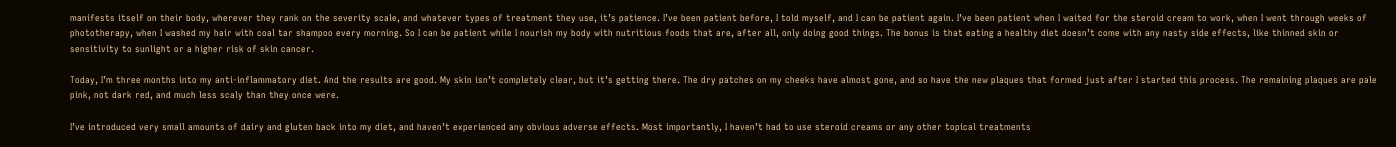manifests itself on their body, wherever they rank on the severity scale, and whatever types of treatment they use, it’s patience. I’ve been patient before, I told myself, and I can be patient again. I’ve been patient when I waited for the steroid cream to work, when I went through weeks of phototherapy, when I washed my hair with coal tar shampoo every morning. So I can be patient while I nourish my body with nutritious foods that are, after all, only doing good things. The bonus is that eating a healthy diet doesn’t come with any nasty side effects, like thinned skin or sensitivity to sunlight or a higher risk of skin cancer.

Today, I’m three months into my anti-inflammatory diet. And the results are good. My skin isn’t completely clear, but it’s getting there. The dry patches on my cheeks have almost gone, and so have the new plaques that formed just after I started this process. The remaining plaques are pale pink, not dark red, and much less scaly than they once were.

I’ve introduced very small amounts of dairy and gluten back into my diet, and haven’t experienced any obvious adverse effects. Most importantly, I haven’t had to use steroid creams or any other topical treatments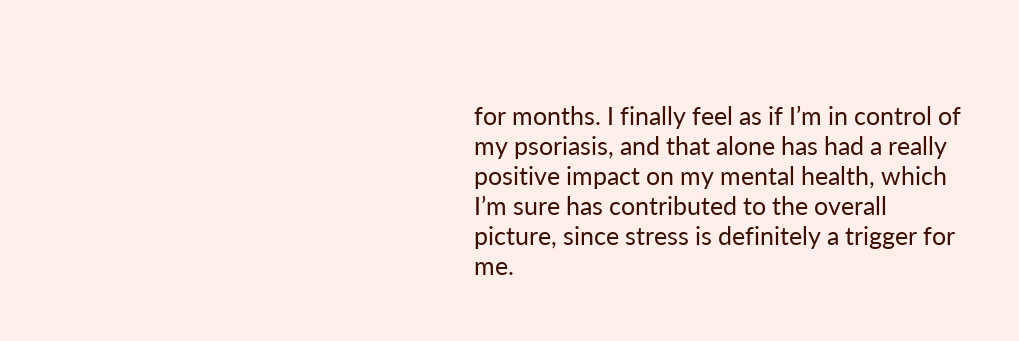for months. I finally feel as if I’m in control of my psoriasis, and that alone has had a really positive impact on my mental health, which I’m sure has contributed to the overall picture, since stress is definitely a trigger for me.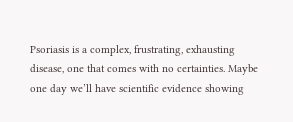Psoriasis is a complex, frustrating, exhausting disease, one that comes with no certainties. Maybe one day we’ll have scientific evidence showing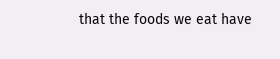that the foods we eat have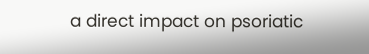a direct impact on psoriatic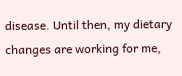disease. Until then, my dietary changes are working for me,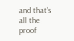and that’s all the proof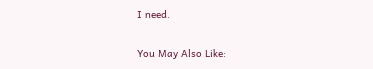I need.

You May Also Like: